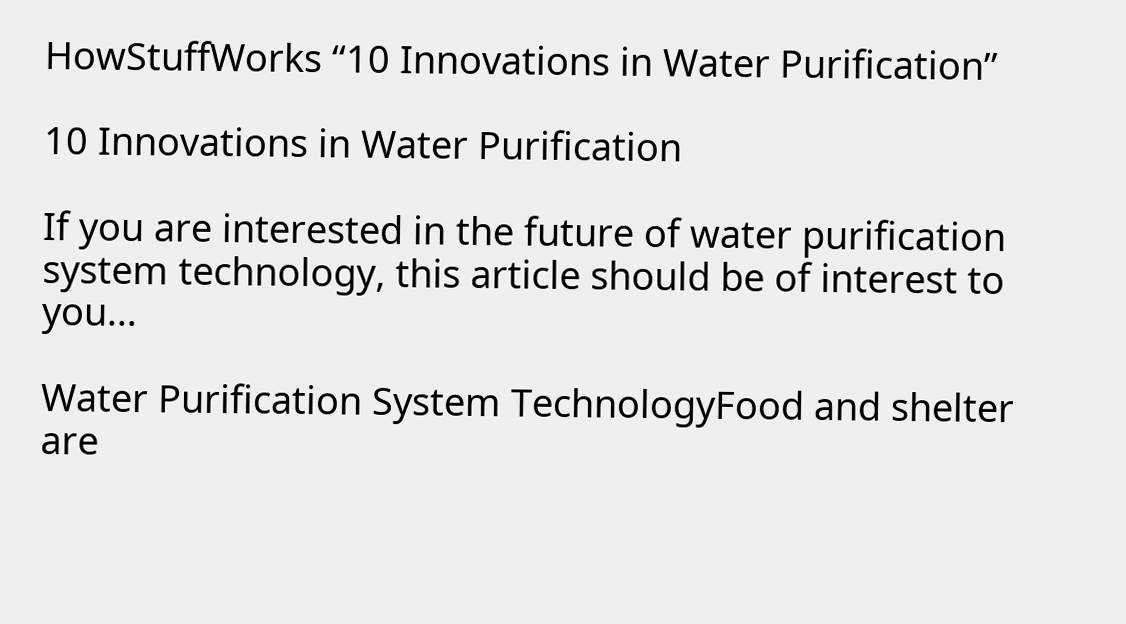HowStuffWorks “10 Innovations in Water Purification”

10 Innovations in Water Purification

If you are interested in the future of water purification system technology, this article should be of interest to you…

Water Purification System TechnologyFood and shelter are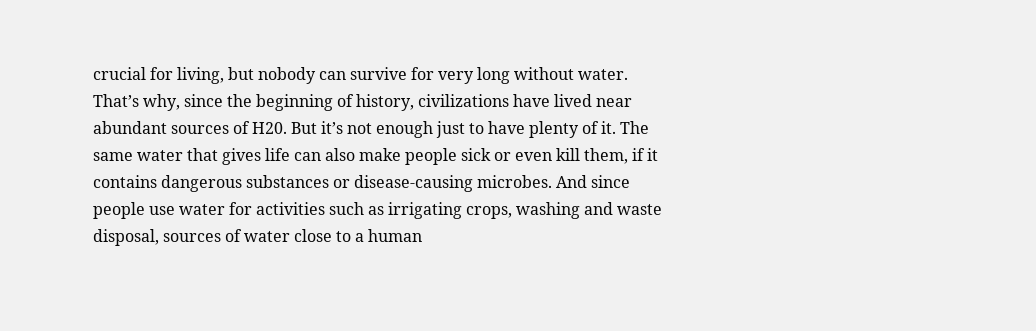crucial for living, but nobody can survive for very long without water. That’s why, since the beginning of history, civilizations have lived near abundant sources of H20. But it’s not enough just to have plenty of it. The same water that gives life can also make people sick or even kill them, if it contains dangerous substances or disease-causing microbes. And since people use water for activities such as irrigating crops, washing and waste disposal, sources of water close to a human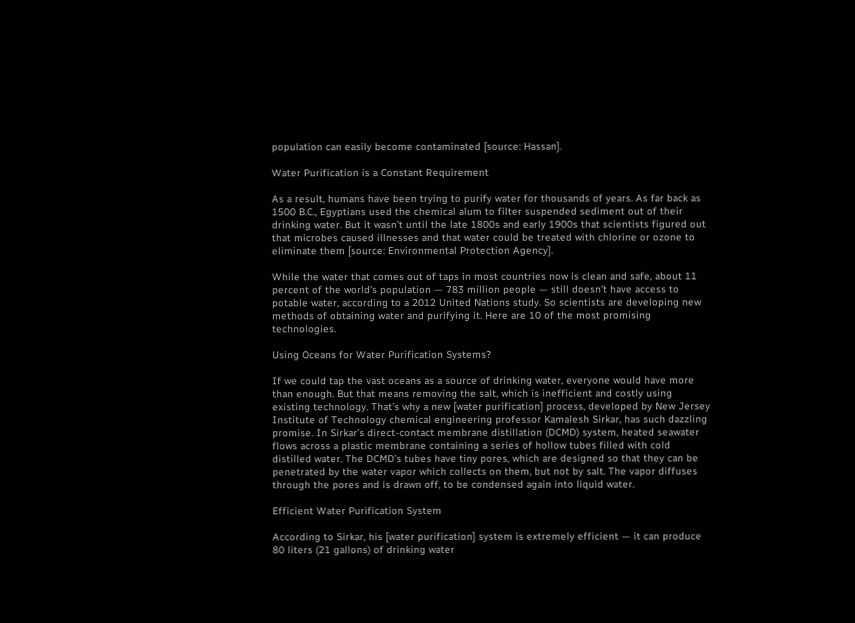population can easily become contaminated [source: Hassan].

Water Purification is a Constant Requirement

As a result, humans have been trying to purify water for thousands of years. As far back as 1500 B.C., Egyptians used the chemical alum to filter suspended sediment out of their drinking water. But it wasn’t until the late 1800s and early 1900s that scientists figured out that microbes caused illnesses and that water could be treated with chlorine or ozone to eliminate them [source: Environmental Protection Agency].

While the water that comes out of taps in most countries now is clean and safe, about 11 percent of the world’s population — 783 million people — still doesn’t have access to potable water, according to a 2012 United Nations study. So scientists are developing new methods of obtaining water and purifying it. Here are 10 of the most promising technologies.

Using Oceans for Water Purification Systems?

If we could tap the vast oceans as a source of drinking water, everyone would have more than enough. But that means removing the salt, which is inefficient and costly using existing technology. That’s why a new [water purification] process, developed by New Jersey Institute of Technology chemical engineering professor Kamalesh Sirkar, has such dazzling promise. In Sirkar’s direct-contact membrane distillation (DCMD) system, heated seawater flows across a plastic membrane containing a series of hollow tubes filled with cold distilled water. The DCMD’s tubes have tiny pores, which are designed so that they can be penetrated by the water vapor which collects on them, but not by salt. The vapor diffuses through the pores and is drawn off, to be condensed again into liquid water.

Efficient Water Purification System

According to Sirkar, his [water purification] system is extremely efficient — it can produce 80 liters (21 gallons) of drinking water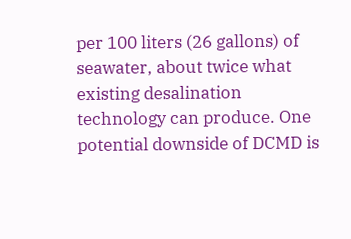per 100 liters (26 gallons) of seawater, about twice what existing desalination technology can produce. One potential downside of DCMD is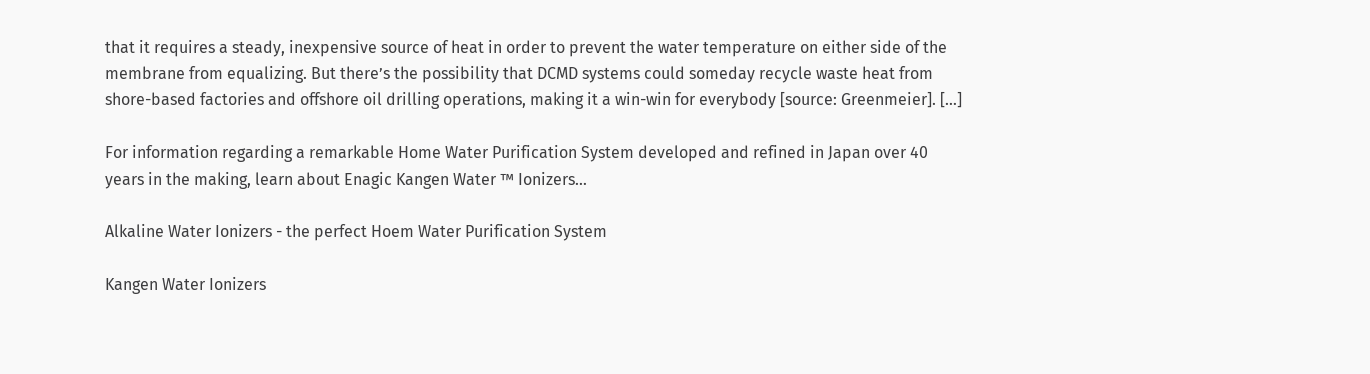that it requires a steady, inexpensive source of heat in order to prevent the water temperature on either side of the membrane from equalizing. But there’s the possibility that DCMD systems could someday recycle waste heat from shore-based factories and offshore oil drilling operations, making it a win-win for everybody [source: Greenmeier]. […]

For information regarding a remarkable Home Water Purification System developed and refined in Japan over 40 years in the making, learn about Enagic Kangen Water ™ Ionizers…

Alkaline Water Ionizers - the perfect Hoem Water Purification System

Kangen Water Ionizers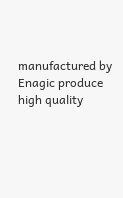manufactured by Enagic produce high quality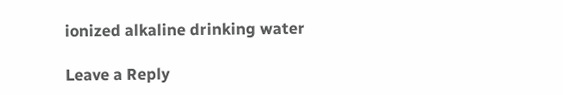ionized alkaline drinking water

Leave a Reply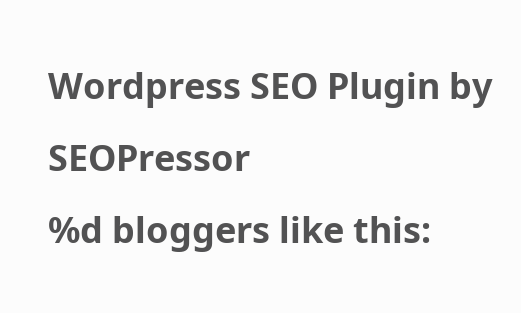Wordpress SEO Plugin by SEOPressor
%d bloggers like this: